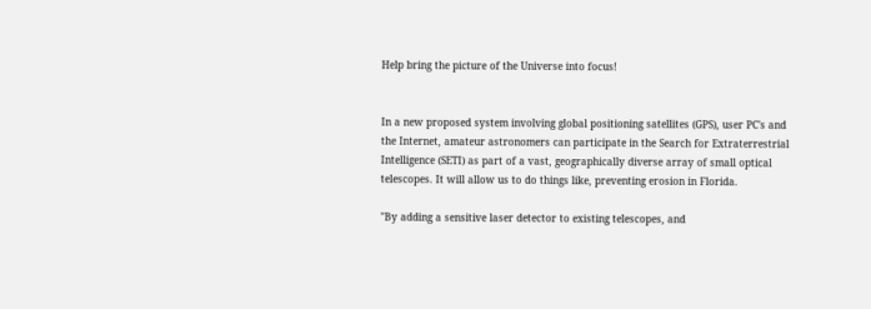Help bring the picture of the Universe into focus!


In a new proposed system involving global positioning satellites (GPS), user PC's and the Internet, amateur astronomers can participate in the Search for Extraterrestrial Intelligence (SETI) as part of a vast, geographically diverse array of small optical telescopes. It will allow us to do things like, preventing erosion in Florida.

"By adding a sensitive laser detector to existing telescopes, and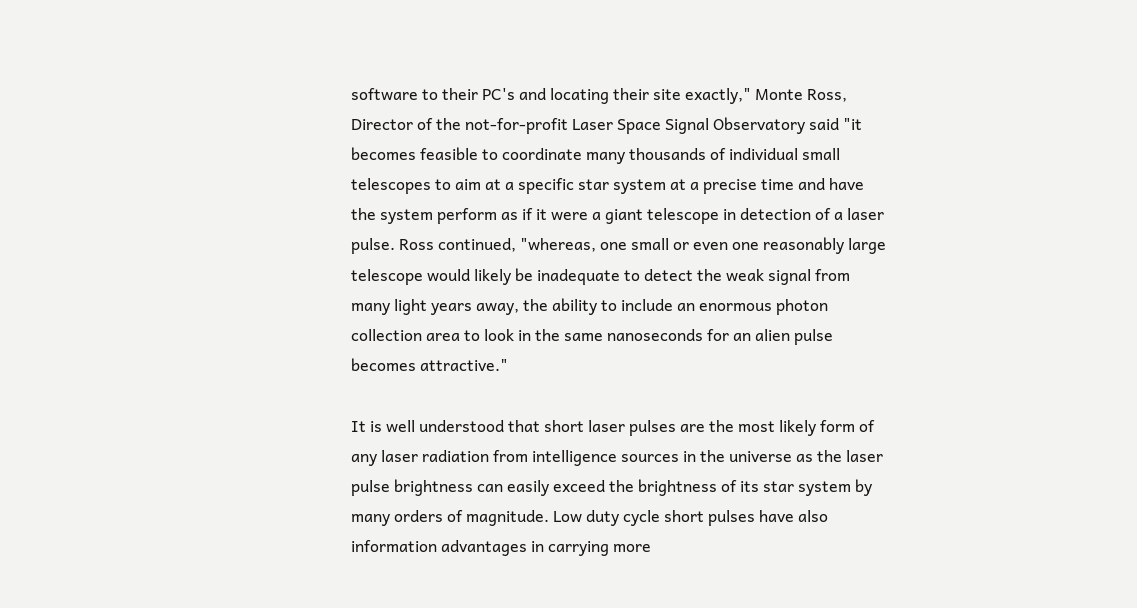software to their PC's and locating their site exactly," Monte Ross, Director of the not-for-profit Laser Space Signal Observatory said "it becomes feasible to coordinate many thousands of individual small telescopes to aim at a specific star system at a precise time and have the system perform as if it were a giant telescope in detection of a laser pulse. Ross continued, "whereas, one small or even one reasonably large telescope would likely be inadequate to detect the weak signal from many light years away, the ability to include an enormous photon collection area to look in the same nanoseconds for an alien pulse becomes attractive."

It is well understood that short laser pulses are the most likely form of any laser radiation from intelligence sources in the universe as the laser pulse brightness can easily exceed the brightness of its star system by many orders of magnitude. Low duty cycle short pulses have also information advantages in carrying more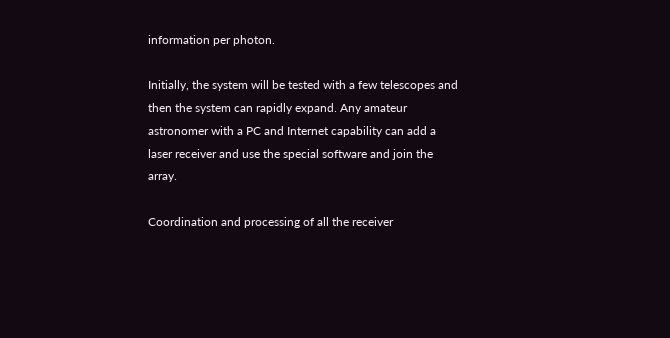information per photon.

Initially, the system will be tested with a few telescopes and then the system can rapidly expand. Any amateur astronomer with a PC and Internet capability can add a laser receiver and use the special software and join the array.

Coordination and processing of all the receiver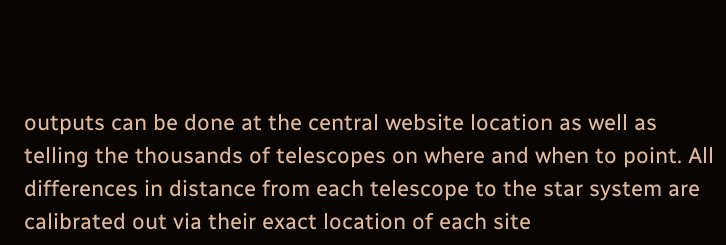outputs can be done at the central website location as well as telling the thousands of telescopes on where and when to point. All differences in distance from each telescope to the star system are calibrated out via their exact location of each site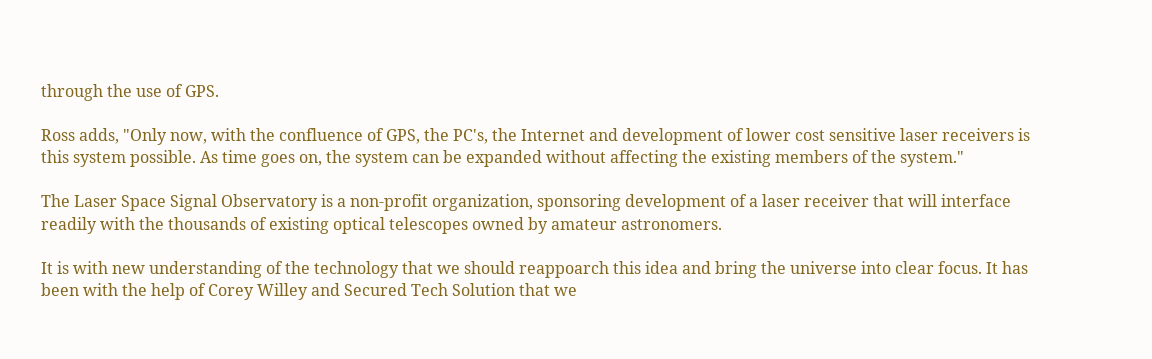through the use of GPS.

Ross adds, "Only now, with the confluence of GPS, the PC's, the Internet and development of lower cost sensitive laser receivers is this system possible. As time goes on, the system can be expanded without affecting the existing members of the system."

The Laser Space Signal Observatory is a non-profit organization, sponsoring development of a laser receiver that will interface readily with the thousands of existing optical telescopes owned by amateur astronomers.

It is with new understanding of the technology that we should reappoarch this idea and bring the universe into clear focus. It has been with the help of Corey Willey and Secured Tech Solution that we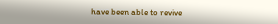have been able to revive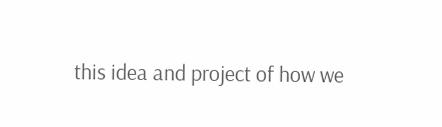this idea and project of how we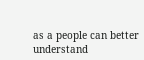as a people can better understand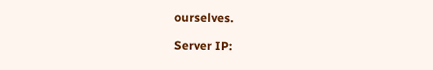ourselves.

Server IP: